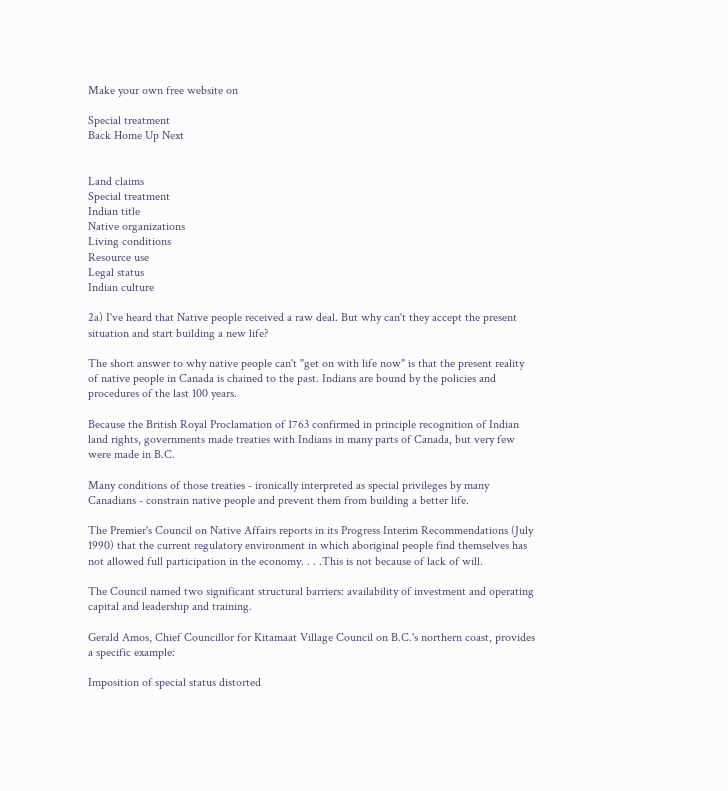Make your own free website on

Special treatment
Back Home Up Next


Land claims
Special treatment
Indian title
Native organizations
Living conditions
Resource use
Legal status
Indian culture

2a) I've heard that Native people received a raw deal. But why can't they accept the present situation and start building a new life?

The short answer to why native people can't "get on with life now" is that the present reality of native people in Canada is chained to the past. Indians are bound by the policies and procedures of the last 100 years.

Because the British Royal Proclamation of 1763 confirmed in principle recognition of Indian land rights, governments made treaties with Indians in many parts of Canada, but very few were made in B.C.

Many conditions of those treaties - ironically interpreted as special privileges by many Canadians - constrain native people and prevent them from building a better life.

The Premier's Council on Native Affairs reports in its Progress Interim Recommendations (July 1990) that the current regulatory environment in which aboriginal people find themselves has not allowed full participation in the economy. . . .This is not because of lack of will.

The Council named two significant structural barriers: availability of investment and operating capital and leadership and training.

Gerald Amos, Chief Councillor for Kitamaat Village Council on B.C.'s northern coast, provides a specific example:

Imposition of special status distorted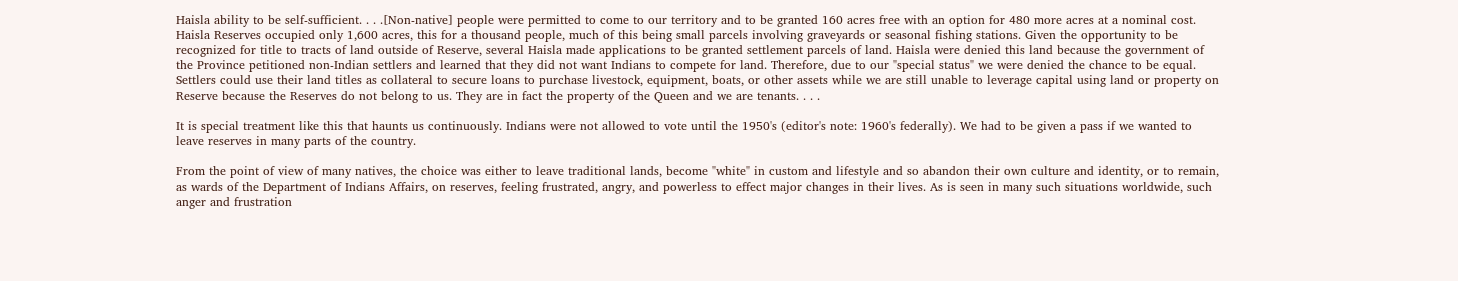Haisla ability to be self-sufficient. . . .[Non-native] people were permitted to come to our territory and to be granted 160 acres free with an option for 480 more acres at a nominal cost. Haisla Reserves occupied only 1,600 acres, this for a thousand people, much of this being small parcels involving graveyards or seasonal fishing stations. Given the opportunity to be recognized for title to tracts of land outside of Reserve, several Haisla made applications to be granted settlement parcels of land. Haisla were denied this land because the government of the Province petitioned non-Indian settlers and learned that they did not want Indians to compete for land. Therefore, due to our "special status" we were denied the chance to be equal. Settlers could use their land titles as collateral to secure loans to purchase livestock, equipment, boats, or other assets while we are still unable to leverage capital using land or property on Reserve because the Reserves do not belong to us. They are in fact the property of the Queen and we are tenants. . . .

It is special treatment like this that haunts us continuously. Indians were not allowed to vote until the 1950's (editor's note: 1960's federally). We had to be given a pass if we wanted to leave reserves in many parts of the country.

From the point of view of many natives, the choice was either to leave traditional lands, become "white" in custom and lifestyle and so abandon their own culture and identity, or to remain, as wards of the Department of Indians Affairs, on reserves, feeling frustrated, angry, and powerless to effect major changes in their lives. As is seen in many such situations worldwide, such anger and frustration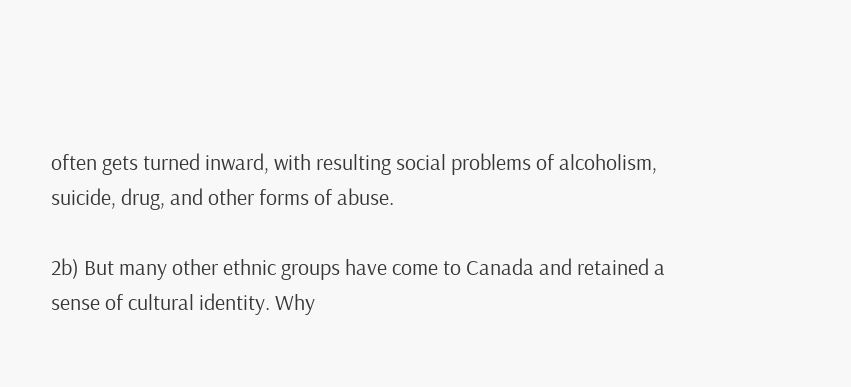often gets turned inward, with resulting social problems of alcoholism, suicide, drug, and other forms of abuse.

2b) But many other ethnic groups have come to Canada and retained a sense of cultural identity. Why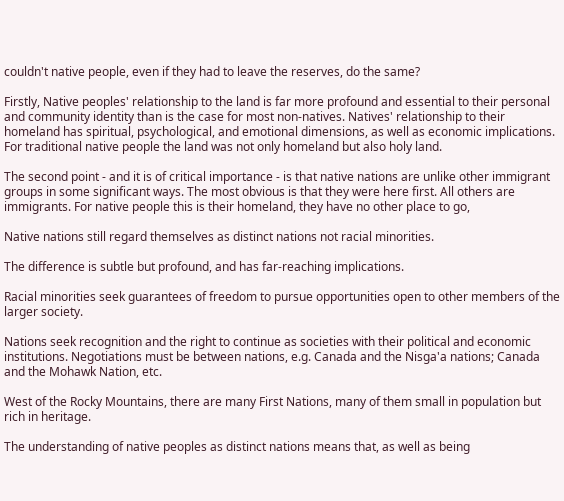couldn't native people, even if they had to leave the reserves, do the same?

Firstly, Native peoples' relationship to the land is far more profound and essential to their personal and community identity than is the case for most non-natives. Natives' relationship to their homeland has spiritual, psychological, and emotional dimensions, as well as economic implications. For traditional native people the land was not only homeland but also holy land.

The second point - and it is of critical importance - is that native nations are unlike other immigrant groups in some significant ways. The most obvious is that they were here first. All others are immigrants. For native people this is their homeland, they have no other place to go,

Native nations still regard themselves as distinct nations not racial minorities.

The difference is subtle but profound, and has far-reaching implications.

Racial minorities seek guarantees of freedom to pursue opportunities open to other members of the larger society.

Nations seek recognition and the right to continue as societies with their political and economic institutions. Negotiations must be between nations, e.g. Canada and the Nisga'a nations; Canada and the Mohawk Nation, etc.

West of the Rocky Mountains, there are many First Nations, many of them small in population but rich in heritage.

The understanding of native peoples as distinct nations means that, as well as being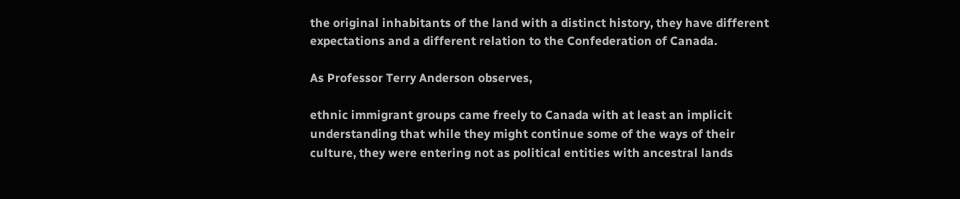the original inhabitants of the land with a distinct history, they have different expectations and a different relation to the Confederation of Canada.

As Professor Terry Anderson observes,

ethnic immigrant groups came freely to Canada with at least an implicit understanding that while they might continue some of the ways of their culture, they were entering not as political entities with ancestral lands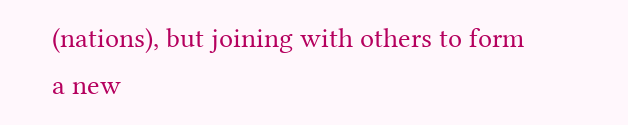(nations), but joining with others to form a new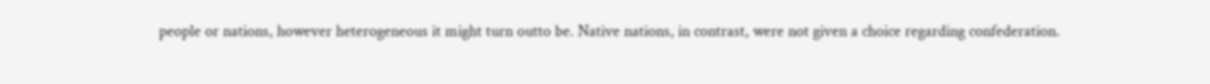people or nations, however heterogeneous it might turn outto be. Native nations, in contrast, were not given a choice regarding confederation.